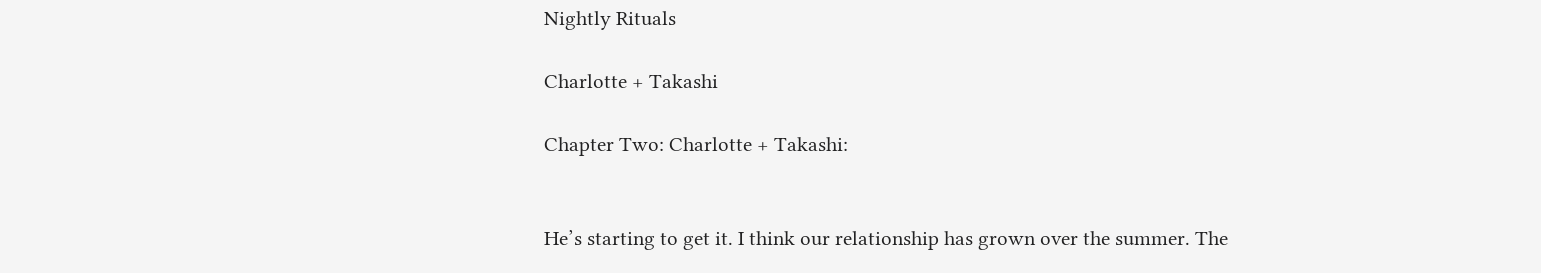Nightly Rituals

Charlotte + Takashi

Chapter Two: Charlotte + Takashi:


He’s starting to get it. I think our relationship has grown over the summer. The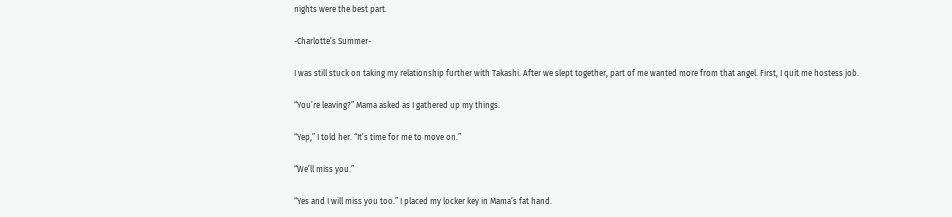nights were the best part.

-Charlotte’s Summer-

I was still stuck on taking my relationship further with Takashi. After we slept together, part of me wanted more from that angel. First, I quit me hostess job.

“You’re leaving?” Mama asked as I gathered up my things.

“Yep,” I told her. “It’s time for me to move on.”

“We’ll miss you.”

“Yes and I will miss you too.” I placed my locker key in Mama’s fat hand.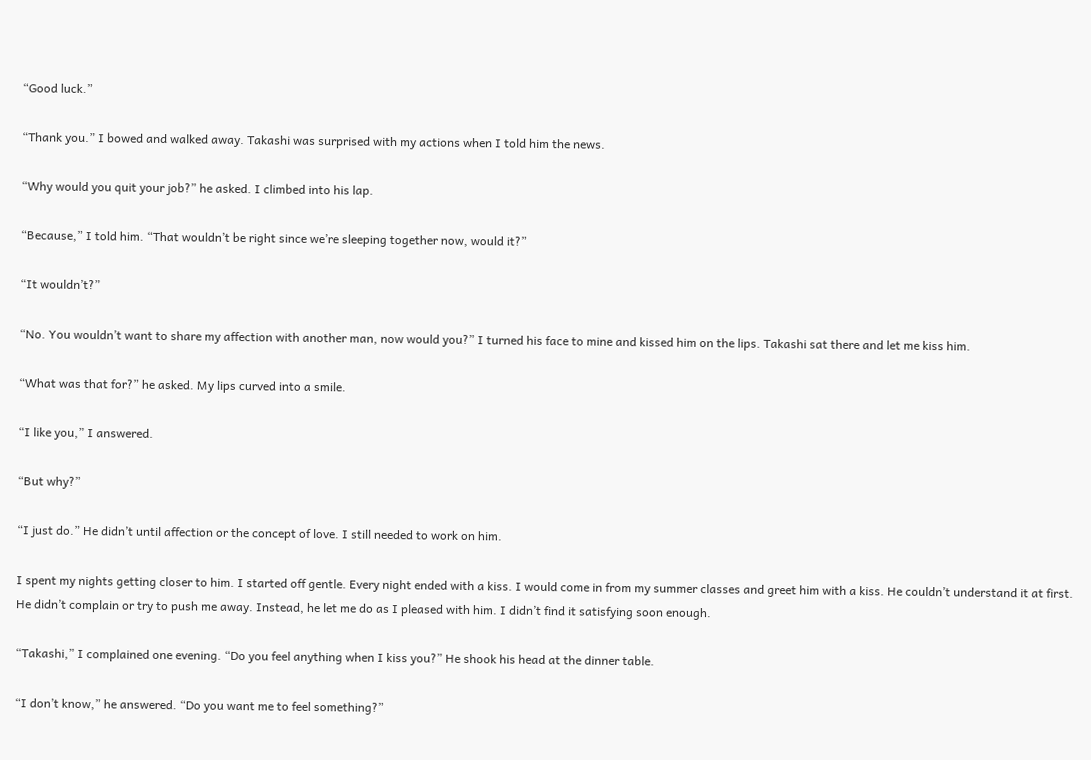“Good luck.”

“Thank you.” I bowed and walked away. Takashi was surprised with my actions when I told him the news.

“Why would you quit your job?” he asked. I climbed into his lap.

“Because,” I told him. “That wouldn’t be right since we’re sleeping together now, would it?”

“It wouldn’t?”

“No. You wouldn’t want to share my affection with another man, now would you?” I turned his face to mine and kissed him on the lips. Takashi sat there and let me kiss him.

“What was that for?” he asked. My lips curved into a smile.

“I like you,” I answered.

“But why?”

“I just do.” He didn’t until affection or the concept of love. I still needed to work on him.

I spent my nights getting closer to him. I started off gentle. Every night ended with a kiss. I would come in from my summer classes and greet him with a kiss. He couldn’t understand it at first. He didn’t complain or try to push me away. Instead, he let me do as I pleased with him. I didn’t find it satisfying soon enough.

“Takashi,” I complained one evening. “Do you feel anything when I kiss you?” He shook his head at the dinner table.

“I don’t know,” he answered. “Do you want me to feel something?”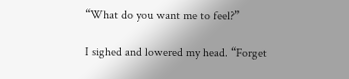“What do you want me to feel?”

I sighed and lowered my head. “Forget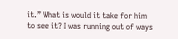it.” What is would it take for him to see it? I was running out of ways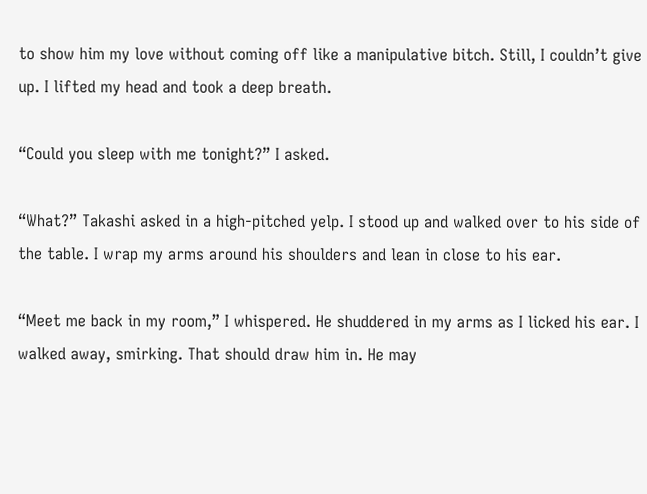to show him my love without coming off like a manipulative bitch. Still, I couldn’t give up. I lifted my head and took a deep breath.

“Could you sleep with me tonight?” I asked.

“What?” Takashi asked in a high-pitched yelp. I stood up and walked over to his side of the table. I wrap my arms around his shoulders and lean in close to his ear.

“Meet me back in my room,” I whispered. He shuddered in my arms as I licked his ear. I walked away, smirking. That should draw him in. He may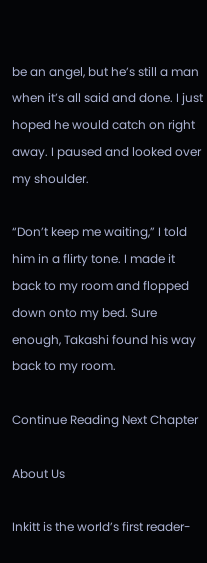be an angel, but he’s still a man when it’s all said and done. I just hoped he would catch on right away. I paused and looked over my shoulder.

“Don’t keep me waiting,” I told him in a flirty tone. I made it back to my room and flopped down onto my bed. Sure enough, Takashi found his way back to my room.

Continue Reading Next Chapter

About Us

Inkitt is the world’s first reader-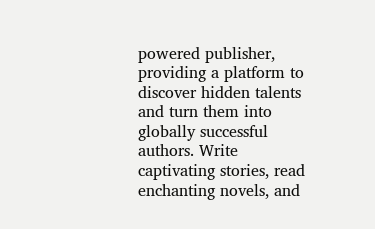powered publisher, providing a platform to discover hidden talents and turn them into globally successful authors. Write captivating stories, read enchanting novels, and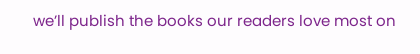we’ll publish the books our readers love most on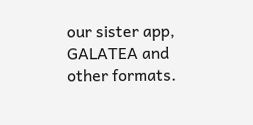our sister app, GALATEA and other formats.